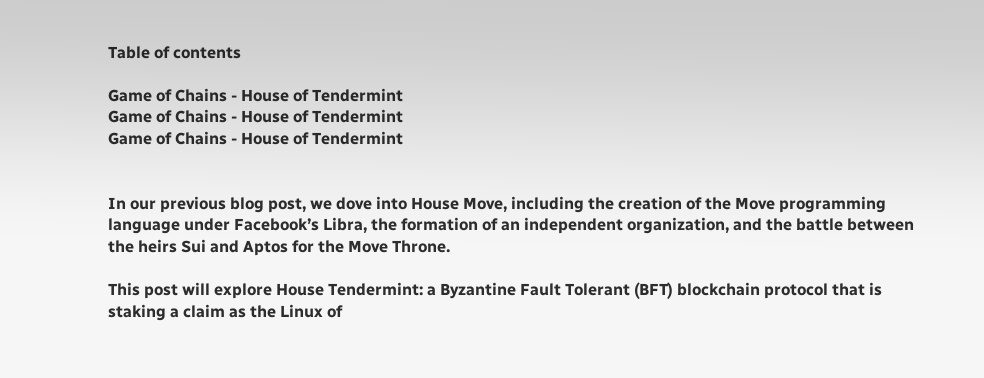Table of contents

Game of Chains - House of Tendermint
Game of Chains - House of Tendermint
Game of Chains - House of Tendermint


In our previous blog post, we dove into House Move, including the creation of the Move programming language under Facebook’s Libra, the formation of an independent organization, and the battle between the heirs Sui and Aptos for the Move Throne.

This post will explore House Tendermint: a Byzantine Fault Tolerant (BFT) blockchain protocol that is staking a claim as the Linux of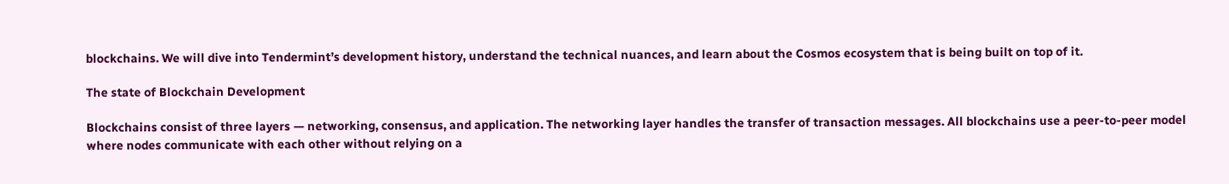blockchains. We will dive into Tendermint’s development history, understand the technical nuances, and learn about the Cosmos ecosystem that is being built on top of it.

The state of Blockchain Development

Blockchains consist of three layers — networking, consensus, and application. The networking layer handles the transfer of transaction messages. All blockchains use a peer-to-peer model where nodes communicate with each other without relying on a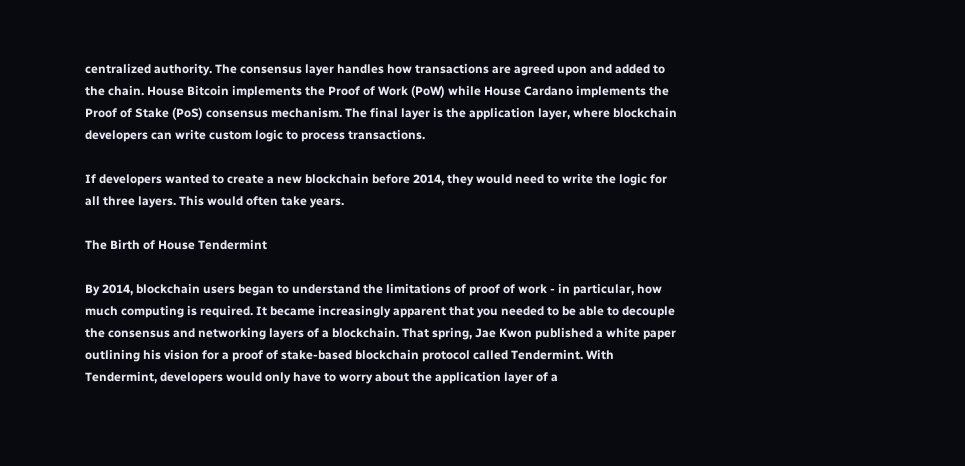centralized authority. The consensus layer handles how transactions are agreed upon and added to the chain. House Bitcoin implements the Proof of Work (PoW) while House Cardano implements the Proof of Stake (PoS) consensus mechanism. The final layer is the application layer, where blockchain developers can write custom logic to process transactions.

If developers wanted to create a new blockchain before 2014, they would need to write the logic for all three layers. This would often take years.

The Birth of House Tendermint

By 2014, blockchain users began to understand the limitations of proof of work - in particular, how much computing is required. It became increasingly apparent that you needed to be able to decouple the consensus and networking layers of a blockchain. That spring, Jae Kwon published a white paper outlining his vision for a proof of stake-based blockchain protocol called Tendermint. With Tendermint, developers would only have to worry about the application layer of a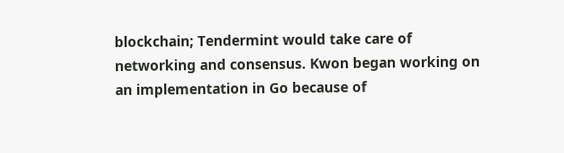blockchain; Tendermint would take care of networking and consensus. Kwon began working on an implementation in Go because of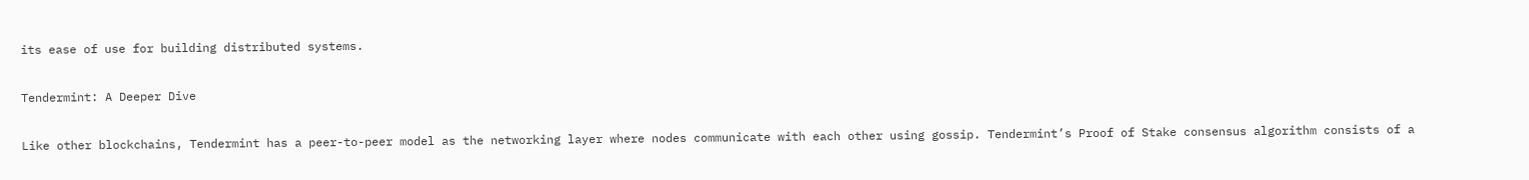its ease of use for building distributed systems.

Tendermint: A Deeper Dive

Like other blockchains, Tendermint has a peer-to-peer model as the networking layer where nodes communicate with each other using gossip. Tendermint’s Proof of Stake consensus algorithm consists of a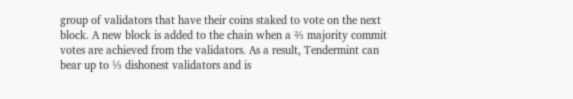group of validators that have their coins staked to vote on the next block. A new block is added to the chain when a ⅔ majority commit votes are achieved from the validators. As a result, Tendermint can bear up to ⅓ dishonest validators and is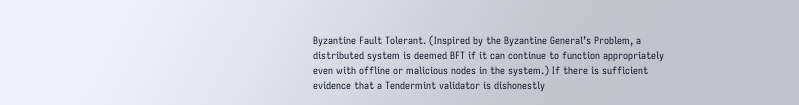Byzantine Fault Tolerant. (Inspired by the Byzantine General’s Problem, a distributed system is deemed BFT if it can continue to function appropriately even with offline or malicious nodes in the system.) If there is sufficient evidence that a Tendermint validator is dishonestly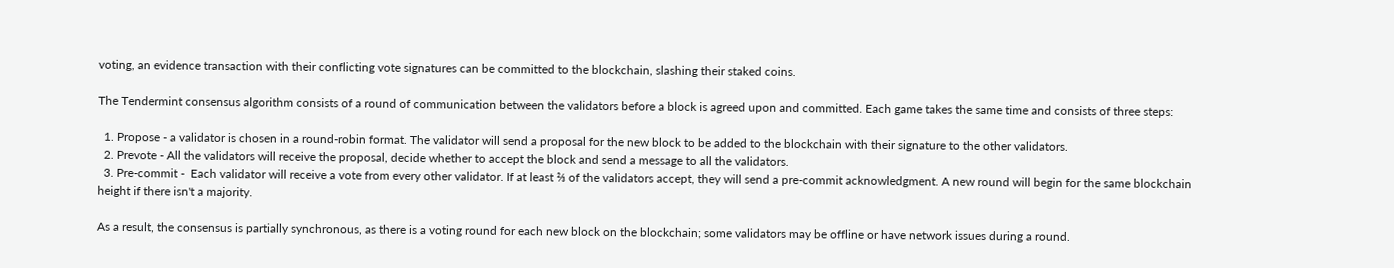voting, an evidence transaction with their conflicting vote signatures can be committed to the blockchain, slashing their staked coins.

The Tendermint consensus algorithm consists of a round of communication between the validators before a block is agreed upon and committed. Each game takes the same time and consists of three steps:

  1. Propose - a validator is chosen in a round-robin format. The validator will send a proposal for the new block to be added to the blockchain with their signature to the other validators.
  2. Prevote - All the validators will receive the proposal, decide whether to accept the block and send a message to all the validators.
  3. Pre-commit -  Each validator will receive a vote from every other validator. If at least ⅔ of the validators accept, they will send a pre-commit acknowledgment. A new round will begin for the same blockchain height if there isn't a majority.

As a result, the consensus is partially synchronous, as there is a voting round for each new block on the blockchain; some validators may be offline or have network issues during a round.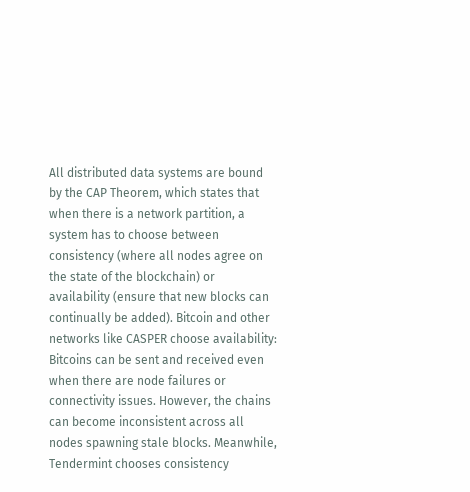All distributed data systems are bound by the CAP Theorem, which states that when there is a network partition, a system has to choose between consistency (where all nodes agree on the state of the blockchain) or availability (ensure that new blocks can continually be added). Bitcoin and other networks like CASPER choose availability: Bitcoins can be sent and received even when there are node failures or connectivity issues. However, the chains can become inconsistent across all nodes spawning stale blocks. Meanwhile, Tendermint chooses consistency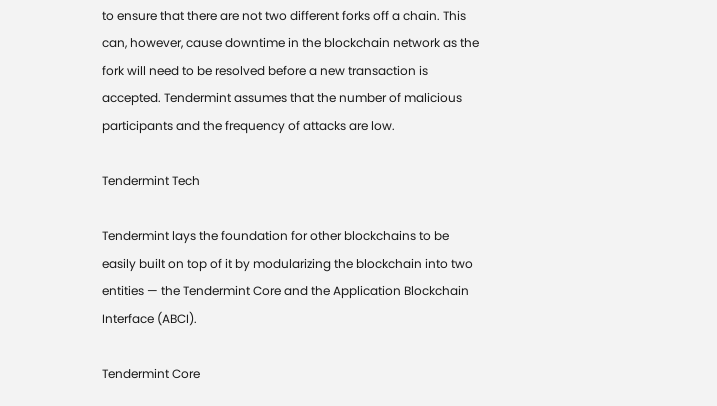to ensure that there are not two different forks off a chain. This can, however, cause downtime in the blockchain network as the fork will need to be resolved before a new transaction is accepted. Tendermint assumes that the number of malicious participants and the frequency of attacks are low.

Tendermint Tech

Tendermint lays the foundation for other blockchains to be easily built on top of it by modularizing the blockchain into two entities — the Tendermint Core and the Application Blockchain Interface (ABCI).

Tendermint Core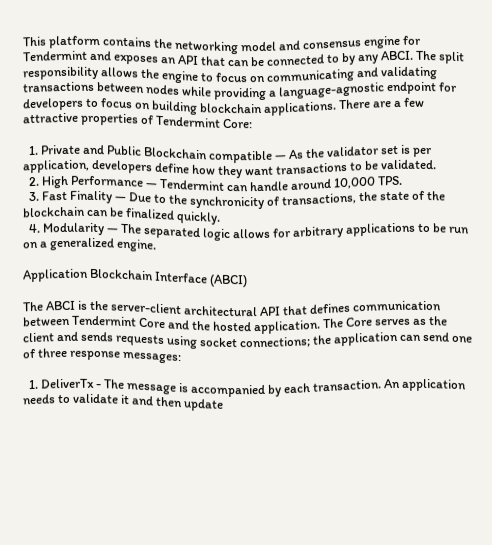This platform contains the networking model and consensus engine for Tendermint and exposes an API that can be connected to by any ABCI. The split responsibility allows the engine to focus on communicating and validating transactions between nodes while providing a language-agnostic endpoint for developers to focus on building blockchain applications. There are a few attractive properties of Tendermint Core:

  1. Private and Public Blockchain compatible — As the validator set is per application, developers define how they want transactions to be validated.
  2. High Performance — Tendermint can handle around 10,000 TPS.
  3. Fast Finality — Due to the synchronicity of transactions, the state of the blockchain can be finalized quickly.
  4. Modularity — The separated logic allows for arbitrary applications to be run on a generalized engine.

Application Blockchain Interface (ABCI)

The ABCI is the server-client architectural API that defines communication between Tendermint Core and the hosted application. The Core serves as the client and sends requests using socket connections; the application can send one of three response messages:

  1. DeliverTx - The message is accompanied by each transaction. An application needs to validate it and then update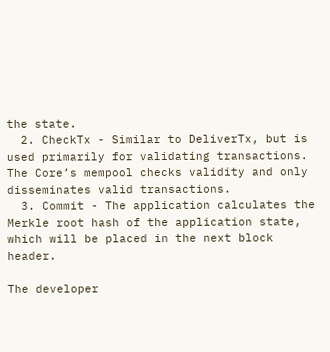the state.
  2. CheckTx - Similar to DeliverTx, but is used primarily for validating transactions. The Core’s mempool checks validity and only disseminates valid transactions.
  3. Commit - The application calculates the Merkle root hash of the application state, which will be placed in the next block header.

The developer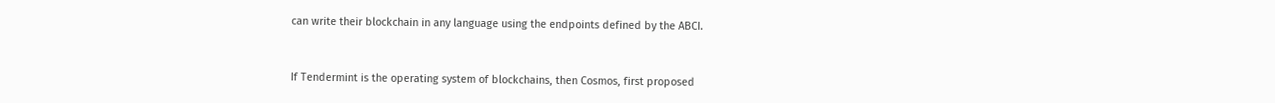can write their blockchain in any language using the endpoints defined by the ABCI.



If Tendermint is the operating system of blockchains, then Cosmos, first proposed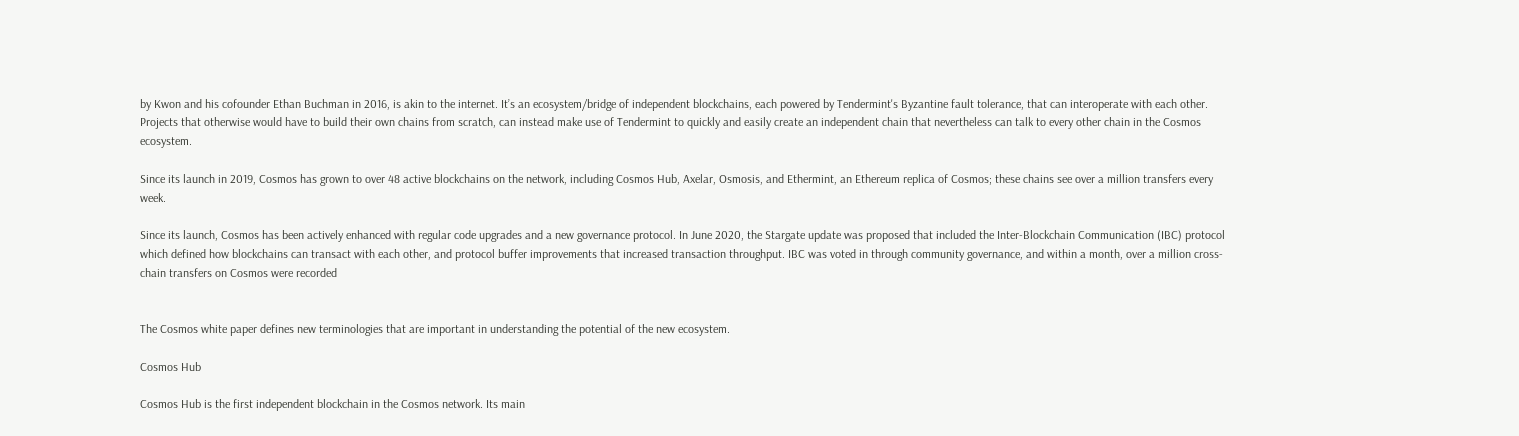by Kwon and his cofounder Ethan Buchman in 2016, is akin to the internet. It’s an ecosystem/bridge of independent blockchains, each powered by Tendermint's Byzantine fault tolerance, that can interoperate with each other. Projects that otherwise would have to build their own chains from scratch, can instead make use of Tendermint to quickly and easily create an independent chain that nevertheless can talk to every other chain in the Cosmos ecosystem.

Since its launch in 2019, Cosmos has grown to over 48 active blockchains on the network, including Cosmos Hub, Axelar, Osmosis, and Ethermint, an Ethereum replica of Cosmos; these chains see over a million transfers every week.

Since its launch, Cosmos has been actively enhanced with regular code upgrades and a new governance protocol. In June 2020, the Stargate update was proposed that included the Inter-Blockchain Communication (IBC) protocol which defined how blockchains can transact with each other, and protocol buffer improvements that increased transaction throughput. IBC was voted in through community governance, and within a month, over a million cross-chain transfers on Cosmos were recorded


The Cosmos white paper defines new terminologies that are important in understanding the potential of the new ecosystem.

Cosmos Hub

Cosmos Hub is the first independent blockchain in the Cosmos network. Its main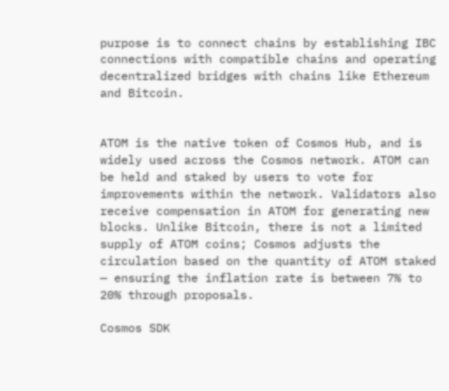purpose is to connect chains by establishing IBC connections with compatible chains and operating decentralized bridges with chains like Ethereum and Bitcoin.


ATOM is the native token of Cosmos Hub, and is widely used across the Cosmos network. ATOM can be held and staked by users to vote for improvements within the network. Validators also receive compensation in ATOM for generating new blocks. Unlike Bitcoin, there is not a limited supply of ATOM coins; Cosmos adjusts the circulation based on the quantity of ATOM staked — ensuring the inflation rate is between 7% to 20% through proposals.

Cosmos SDK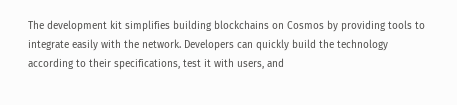The development kit simplifies building blockchains on Cosmos by providing tools to integrate easily with the network. Developers can quickly build the technology according to their specifications, test it with users, and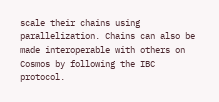scale their chains using parallelization. Chains can also be made interoperable with others on Cosmos by following the IBC protocol.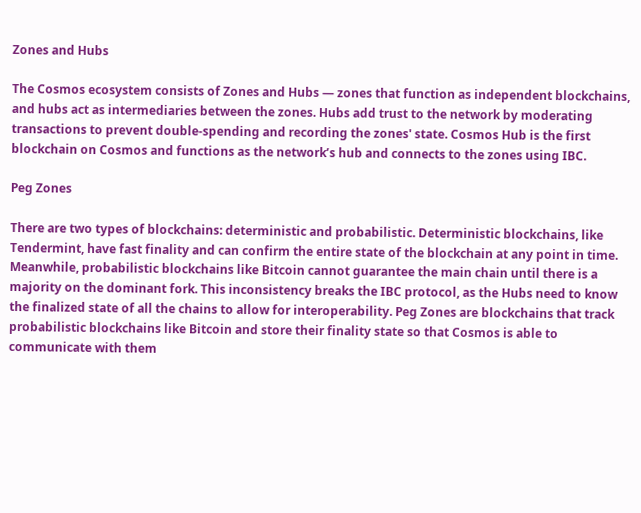Zones and Hubs

The Cosmos ecosystem consists of Zones and Hubs — zones that function as independent blockchains, and hubs act as intermediaries between the zones. Hubs add trust to the network by moderating transactions to prevent double-spending and recording the zones' state. Cosmos Hub is the first blockchain on Cosmos and functions as the network’s hub and connects to the zones using IBC.

Peg Zones

There are two types of blockchains: deterministic and probabilistic. Deterministic blockchains, like Tendermint, have fast finality and can confirm the entire state of the blockchain at any point in time. Meanwhile, probabilistic blockchains like Bitcoin cannot guarantee the main chain until there is a majority on the dominant fork. This inconsistency breaks the IBC protocol, as the Hubs need to know the finalized state of all the chains to allow for interoperability. Peg Zones are blockchains that track probabilistic blockchains like Bitcoin and store their finality state so that Cosmos is able to communicate with them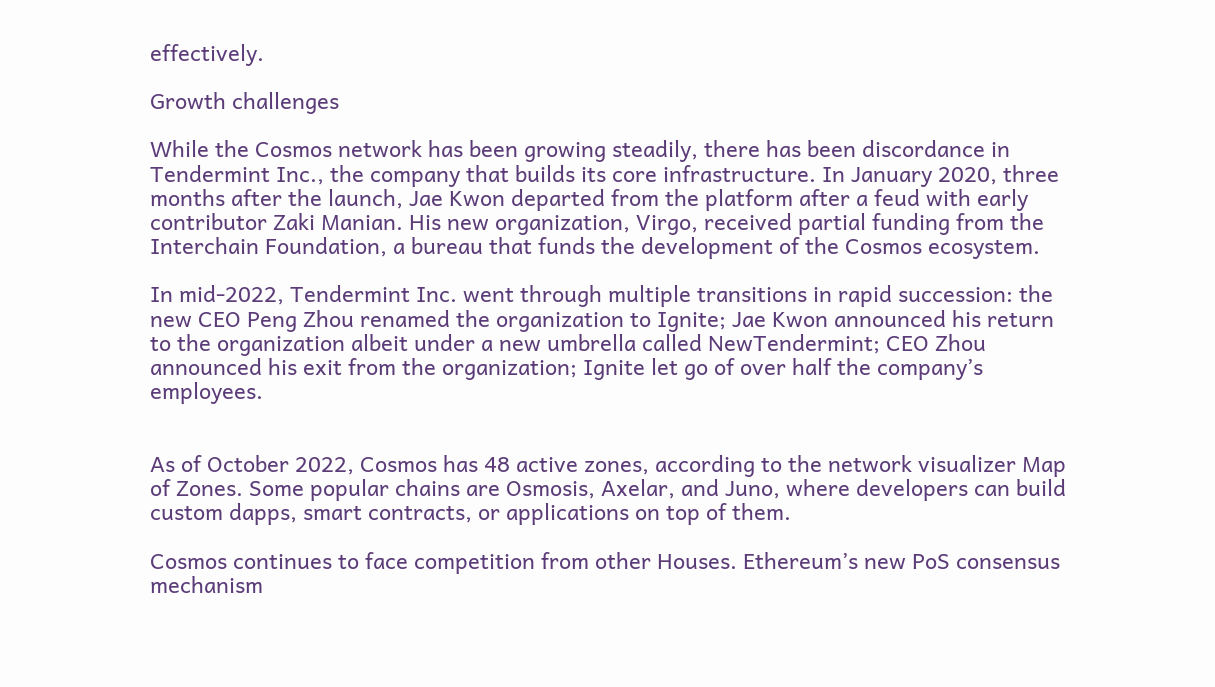effectively.

Growth challenges

While the Cosmos network has been growing steadily, there has been discordance in Tendermint Inc., the company that builds its core infrastructure. In January 2020, three months after the launch, Jae Kwon departed from the platform after a feud with early contributor Zaki Manian. His new organization, Virgo, received partial funding from the Interchain Foundation, a bureau that funds the development of the Cosmos ecosystem.

In mid-2022, Tendermint Inc. went through multiple transitions in rapid succession: the new CEO Peng Zhou renamed the organization to Ignite; Jae Kwon announced his return to the organization albeit under a new umbrella called NewTendermint; CEO Zhou announced his exit from the organization; Ignite let go of over half the company’s employees.


As of October 2022, Cosmos has 48 active zones, according to the network visualizer Map of Zones. Some popular chains are Osmosis, Axelar, and Juno, where developers can build custom dapps, smart contracts, or applications on top of them.

Cosmos continues to face competition from other Houses. Ethereum’s new PoS consensus mechanism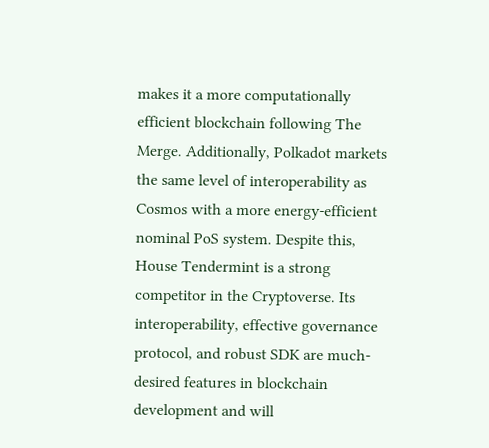makes it a more computationally efficient blockchain following The Merge. Additionally, Polkadot markets the same level of interoperability as Cosmos with a more energy-efficient nominal PoS system. Despite this, House Tendermint is a strong competitor in the Cryptoverse. Its interoperability, effective governance protocol, and robust SDK are much-desired features in blockchain development and will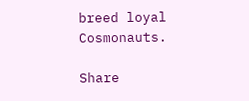breed loyal Cosmonauts.

Share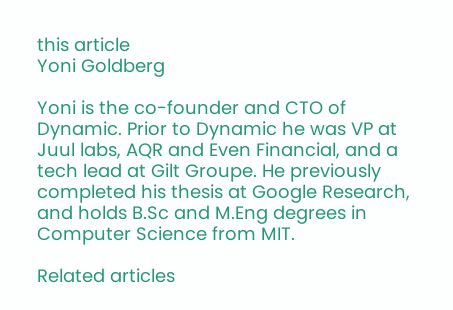this article
Yoni Goldberg

Yoni is the co-founder and CTO of Dynamic. Prior to Dynamic he was VP at Juul labs, AQR and Even Financial, and a tech lead at Gilt Groupe. He previously completed his thesis at Google Research, and holds B.Sc and M.Eng degrees in Computer Science from MIT.

Related articles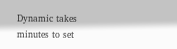Dynamic takes minutes to set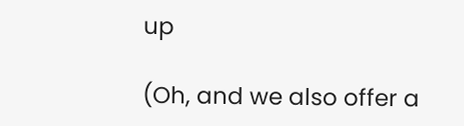up

(Oh, and we also offer a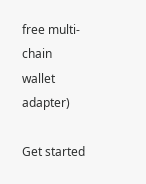free multi-chain wallet adapter)

Get started